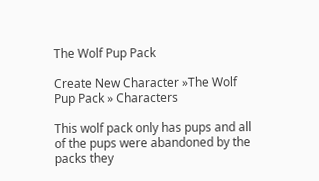The Wolf Pup Pack

Create New Character »The Wolf Pup Pack » Characters

This wolf pack only has pups and all of the pups were abandoned by the packs they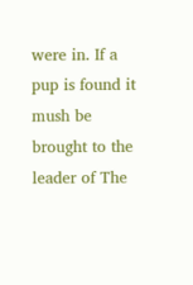were in. If a pup is found it mush be brought to the leader of The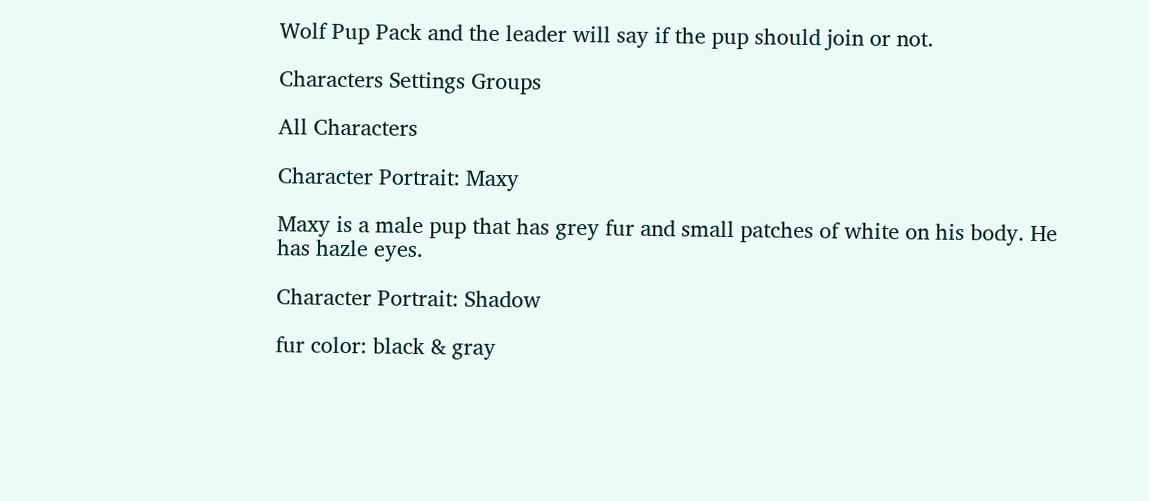Wolf Pup Pack and the leader will say if the pup should join or not.

Characters Settings Groups

All Characters

Character Portrait: Maxy

Maxy is a male pup that has grey fur and small patches of white on his body. He has hazle eyes.

Character Portrait: Shadow

fur color: black & gray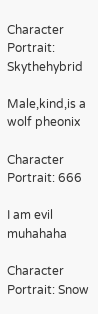Character Portrait: Skythehybrid

Male,kind,is a wolf pheonix

Character Portrait: 666

I am evil muhahaha

Character Portrait: Snow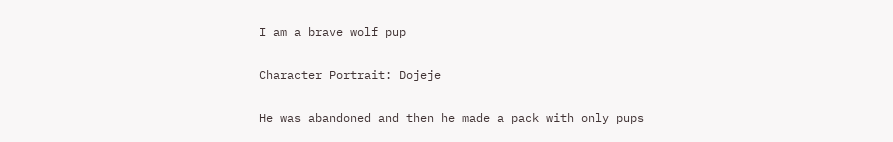I am a brave wolf pup

Character Portrait: Dojeje

He was abandoned and then he made a pack with only pups